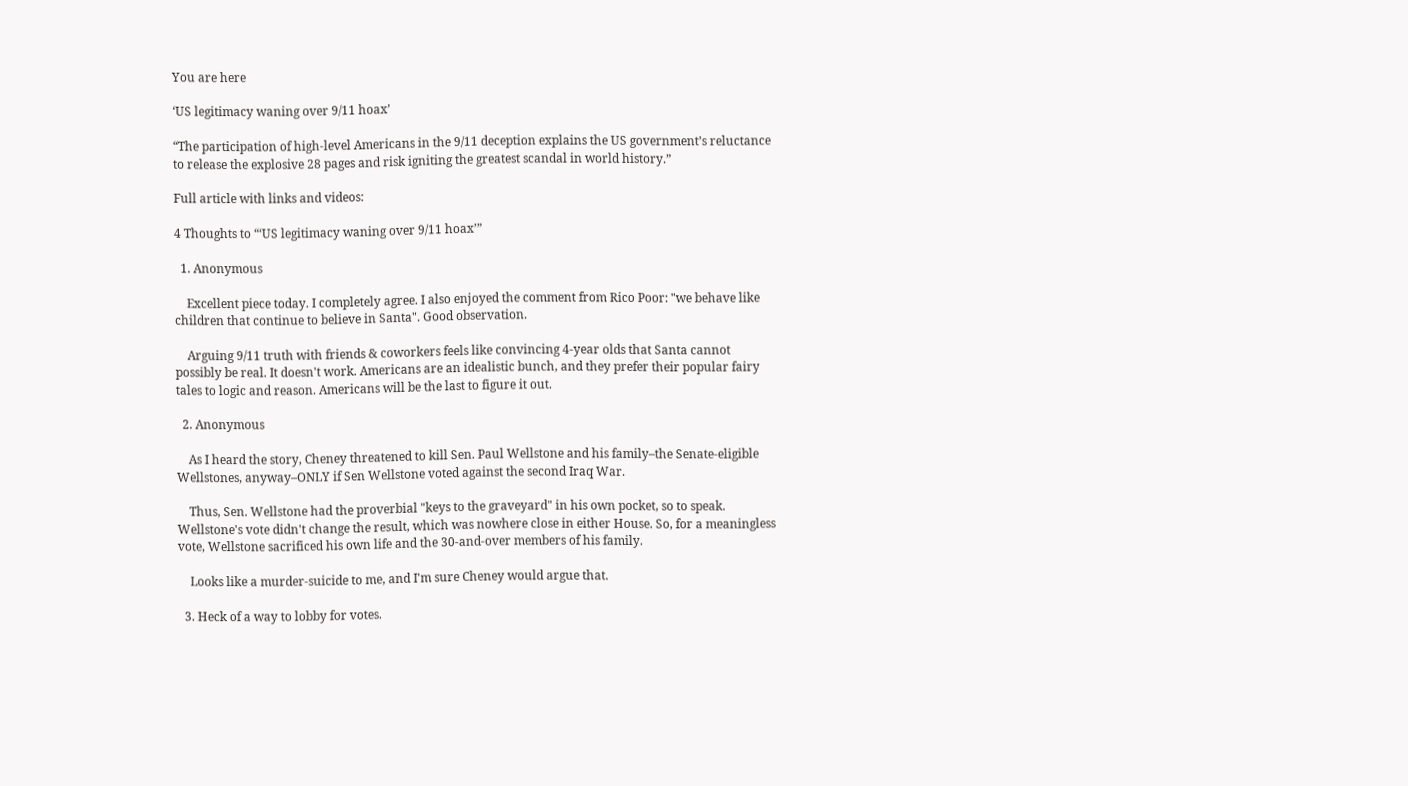You are here

‘US legitimacy waning over 9/11 hoax’

“The participation of high-level Americans in the 9/11 deception explains the US government’s reluctance to release the explosive 28 pages and risk igniting the greatest scandal in world history.”

Full article with links and videos:

4 Thoughts to “‘US legitimacy waning over 9/11 hoax’”

  1. Anonymous

    Excellent piece today. I completely agree. I also enjoyed the comment from Rico Poor: "we behave like children that continue to believe in Santa". Good observation.

    Arguing 9/11 truth with friends & coworkers feels like convincing 4-year olds that Santa cannot possibly be real. It doesn't work. Americans are an idealistic bunch, and they prefer their popular fairy tales to logic and reason. Americans will be the last to figure it out.

  2. Anonymous

    As I heard the story, Cheney threatened to kill Sen. Paul Wellstone and his family–the Senate-eligible Wellstones, anyway–ONLY if Sen Wellstone voted against the second Iraq War.

    Thus, Sen. Wellstone had the proverbial "keys to the graveyard" in his own pocket, so to speak. Wellstone's vote didn't change the result, which was nowhere close in either House. So, for a meaningless vote, Wellstone sacrificed his own life and the 30-and-over members of his family.

    Looks like a murder-suicide to me, and I'm sure Cheney would argue that.

  3. Heck of a way to lobby for votes.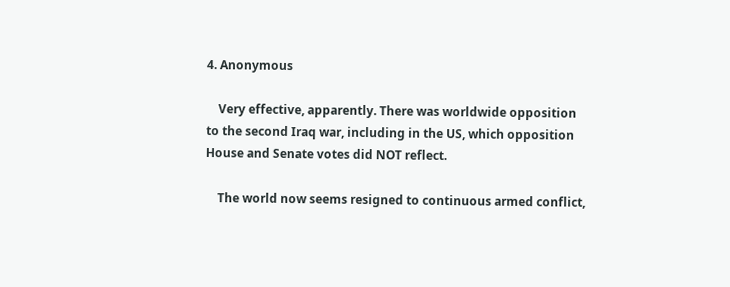4. Anonymous

    Very effective, apparently. There was worldwide opposition to the second Iraq war, including in the US, which opposition House and Senate votes did NOT reflect.

    The world now seems resigned to continuous armed conflict,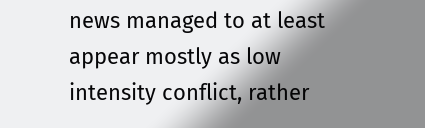news managed to at least appear mostly as low intensity conflict, rather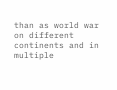than as world war on different continents and in multiple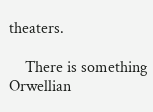theaters.

    There is something Orwellian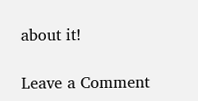about it!

Leave a Comment